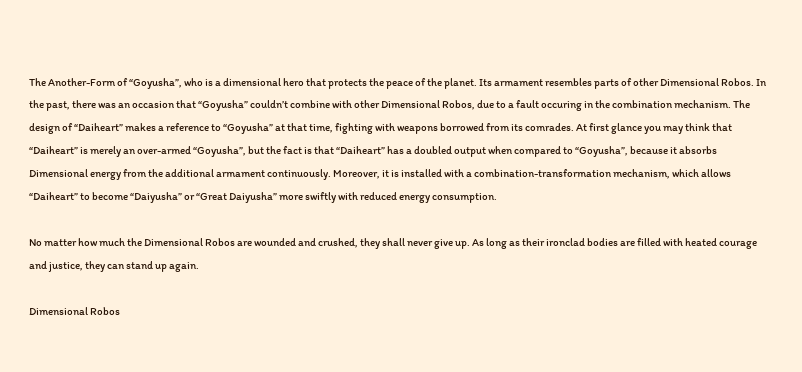The Another-Form of “Goyusha”, who is a dimensional hero that protects the peace of the planet. Its armament resembles parts of other Dimensional Robos. In the past, there was an occasion that “Goyusha” couldn’t combine with other Dimensional Robos, due to a fault occuring in the combination mechanism. The design of “Daiheart” makes a reference to “Goyusha” at that time, fighting with weapons borrowed from its comrades. At first glance you may think that “Daiheart” is merely an over-armed “Goyusha”, but the fact is that “Daiheart” has a doubled output when compared to “Goyusha”, because it absorbs Dimensional energy from the additional armament continuously. Moreover, it is installed with a combination-transformation mechanism, which allows “Daiheart” to become “Daiyusha” or “Great Daiyusha” more swiftly with reduced energy consumption.

No matter how much the Dimensional Robos are wounded and crushed, they shall never give up. As long as their ironclad bodies are filled with heated courage and justice, they can stand up again.

Dimensional Robos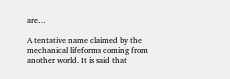are…

A tentative name claimed by the mechanical lifeforms coming from another world. It is said that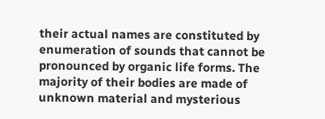their actual names are constituted by enumeration of sounds that cannot be pronounced by organic life forms. The majority of their bodies are made of unknown material and mysterious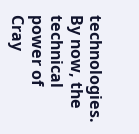technologies. By now, the technical power of Cray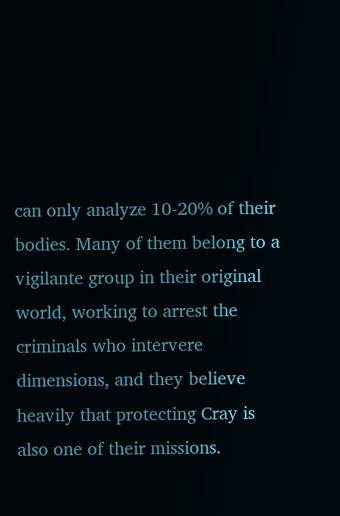can only analyze 10-20% of their bodies. Many of them belong to a vigilante group in their original world, working to arrest the criminals who intervere dimensions, and they believe heavily that protecting Cray is also one of their missions.